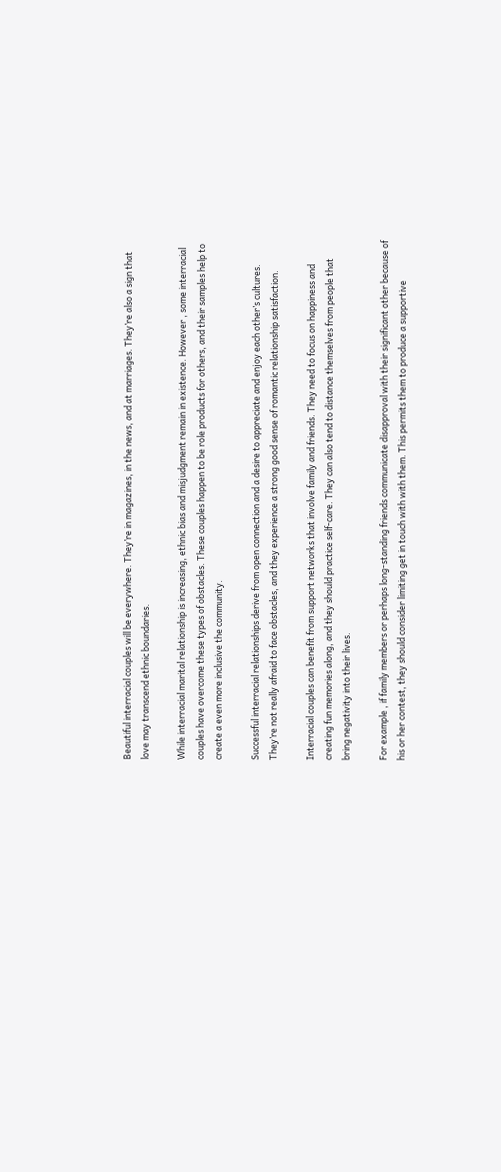Beautiful interracial couples will be everywhere. They’re in magazines, in the news, and at marriages. They’re also a sign that love may transcend ethnic boundaries.

While interracial marital relationship is increasing, ethnic bias and misjudgment remain in existence. However , some interracial couples have overcome these types of obstacles. These couples happen to be role products for others, and their samples help to create a even more inclusive the community.

Successful interracial relationships derive from open connection and a desire to appreciate and enjoy each other’s cultures. They’re not really afraid to face obstacles, and they experience a strong good sense of romantic relationship satisfaction.

Interracial couples can benefit from support networks that involve family and friends. They need to focus on happiness and creating fun memories along, and they should practice self-care. They can also tend to distance themselves from people that bring negativity into their lives.

For example , if family members or perhaps long-standing friends communicate disapproval with their significant other because of his or her contest, they should consider limiting get in touch with with them. This permits them to produce a supportive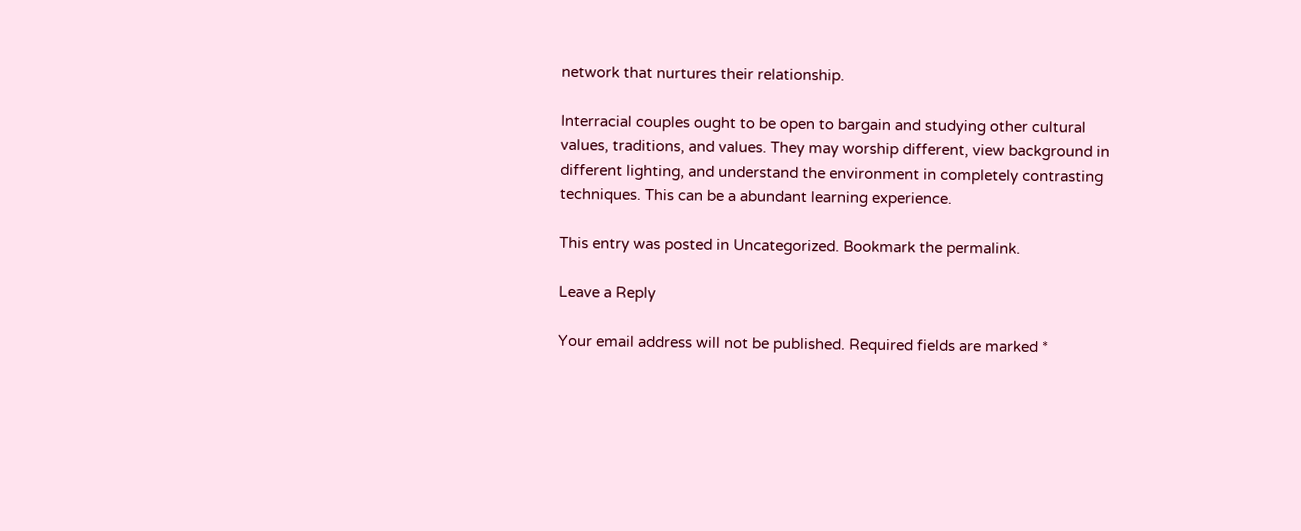network that nurtures their relationship.

Interracial couples ought to be open to bargain and studying other cultural values, traditions, and values. They may worship different, view background in different lighting, and understand the environment in completely contrasting techniques. This can be a abundant learning experience.

This entry was posted in Uncategorized. Bookmark the permalink.

Leave a Reply

Your email address will not be published. Required fields are marked *